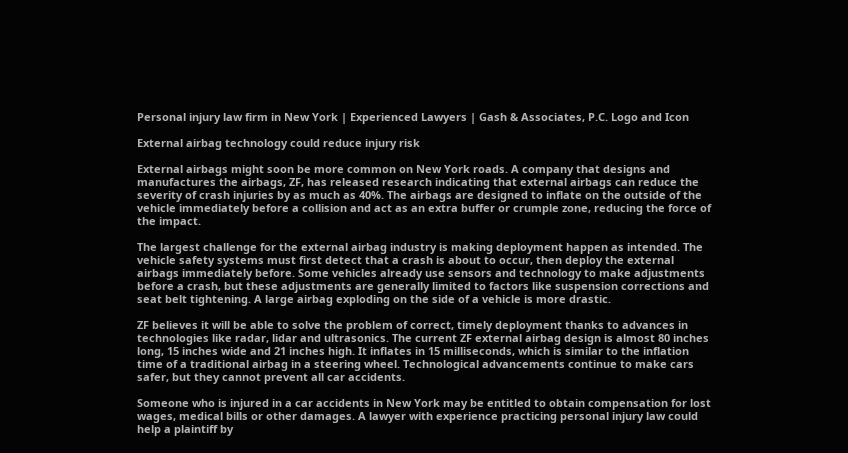Personal injury law firm in New York | Experienced Lawyers | Gash & Associates, P.C. Logo and Icon

External airbag technology could reduce injury risk

External airbags might soon be more common on New York roads. A company that designs and manufactures the airbags, ZF, has released research indicating that external airbags can reduce the severity of crash injuries by as much as 40%. The airbags are designed to inflate on the outside of the vehicle immediately before a collision and act as an extra buffer or crumple zone, reducing the force of the impact.

The largest challenge for the external airbag industry is making deployment happen as intended. The vehicle safety systems must first detect that a crash is about to occur, then deploy the external airbags immediately before. Some vehicles already use sensors and technology to make adjustments before a crash, but these adjustments are generally limited to factors like suspension corrections and seat belt tightening. A large airbag exploding on the side of a vehicle is more drastic.

ZF believes it will be able to solve the problem of correct, timely deployment thanks to advances in technologies like radar, lidar and ultrasonics. The current ZF external airbag design is almost 80 inches long, 15 inches wide and 21 inches high. It inflates in 15 milliseconds, which is similar to the inflation time of a traditional airbag in a steering wheel. Technological advancements continue to make cars safer, but they cannot prevent all car accidents.

Someone who is injured in a car accidents in New York may be entitled to obtain compensation for lost wages, medical bills or other damages. A lawyer with experience practicing personal injury law could help a plaintiff by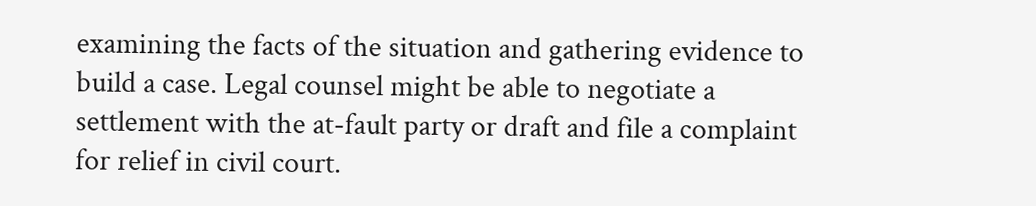examining the facts of the situation and gathering evidence to build a case. Legal counsel might be able to negotiate a settlement with the at-fault party or draft and file a complaint for relief in civil court.